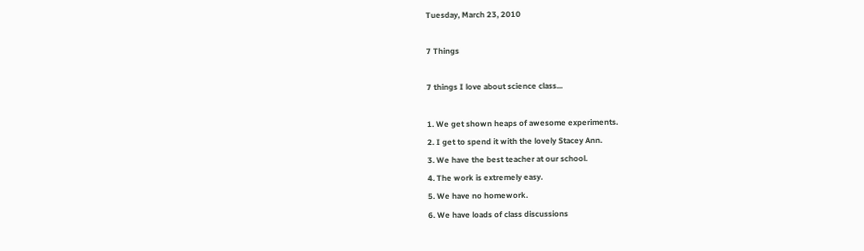Tuesday, March 23, 2010

7 Things

7 things I love about science class...

1. We get shown heaps of awesome experiments.
2. I get to spend it with the lovely Stacey Ann.
3. We have the best teacher at our school.
4. The work is extremely easy.
5. We have no homework.
6. We have loads of class discussions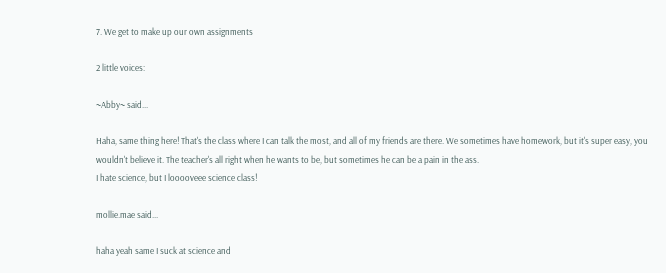7. We get to make up our own assignments

2 little voices:

~Abby~ said...

Haha, same thing here! That's the class where I can talk the most, and all of my friends are there. We sometimes have homework, but it's super easy, you wouldn't believe it. The teacher's all right when he wants to be, but sometimes he can be a pain in the ass.
I hate science, but I looooveee science class!

mollie.mae said...

haha yeah same I suck at science and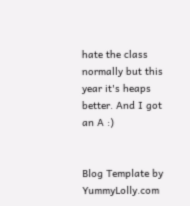hate the class normally but this year it's heaps better. And I got an A :)


Blog Template by YummyLolly.com